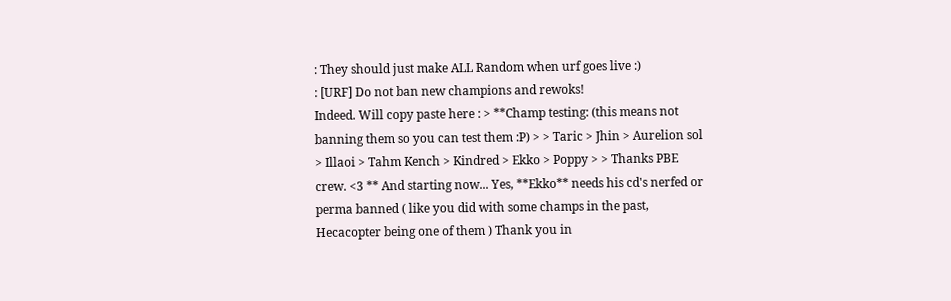: They should just make ALL Random when urf goes live :)
: [URF] Do not ban new champions and rewoks!
Indeed. Will copy paste here : > **Champ testing: (this means not banning them so you can test them :P) > > Taric > Jhin > Aurelion sol > Illaoi > Tahm Kench > Kindred > Ekko > Poppy > > Thanks PBE crew. <3 ** And starting now... Yes, **Ekko** needs his cd's nerfed or perma banned ( like you did with some champs in the past, Hecacopter being one of them ) Thank you in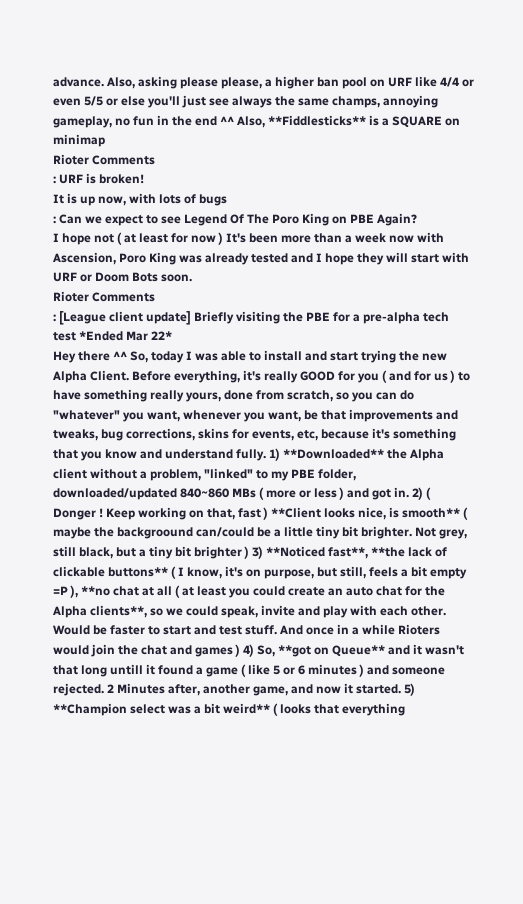advance. Also, asking please please, a higher ban pool on URF like 4/4 or even 5/5 or else you'll just see always the same champs, annoying gameplay, no fun in the end ^^ Also, **Fiddlesticks** is a SQUARE on minimap
Rioter Comments
: URF is broken!
It is up now, with lots of bugs
: Can we expect to see Legend Of The Poro King on PBE Again?
I hope not ( at least for now ) It's been more than a week now with Ascension, Poro King was already tested and I hope they will start with URF or Doom Bots soon.
Rioter Comments
: [League client update] Briefly visiting the PBE for a pre-alpha tech test *Ended Mar 22*
Hey there ^^ So, today I was able to install and start trying the new Alpha Client. Before everything, it's really GOOD for you ( and for us ) to have something really yours, done from scratch, so you can do "whatever" you want, whenever you want, be that improvements and tweaks, bug corrections, skins for events, etc, because it's something that you know and understand fully. 1) **Downloaded** the Alpha client without a problem, "linked" to my PBE folder, downloaded/updated 840~860 MBs ( more or less ) and got in. 2) ( Donger ! Keep working on that, fast ) **Client looks nice, is smooth** ( maybe the backgroound can/could be a little tiny bit brighter. Not grey, still black, but a tiny bit brighter ) 3) **Noticed fast**, **the lack of clickable buttons** ( I know, it's on purpose, but still, feels a bit empty =P ), **no chat at all ( at least you could create an auto chat for the Alpha clients**, so we could speak, invite and play with each other. Would be faster to start and test stuff. And once in a while Rioters would join the chat and games ) 4) So, **got on Queue** and it wasn't that long untill it found a game ( like 5 or 6 minutes ) and someone rejected. 2 Minutes after, another game, and now it started. 5) **Champion select was a bit weird** ( looks that everything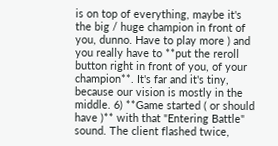is on top of everything, maybe it's the big / huge champion in front of you, dunno. Have to play more ) and you really have to **put the reroll button right in front of you, of your champion**. It's far and it's tiny, because our vision is mostly in the middle. 6) **Game started ( or should have )** with that "Entering Battle" sound. The client flashed twice,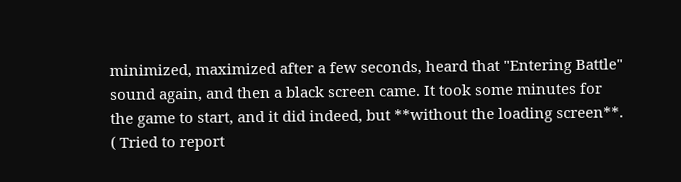minimized, maximized after a few seconds, heard that "Entering Battle" sound again, and then a black screen came. It took some minutes for the game to start, and it did indeed, but **without the loading screen**. ( Tried to report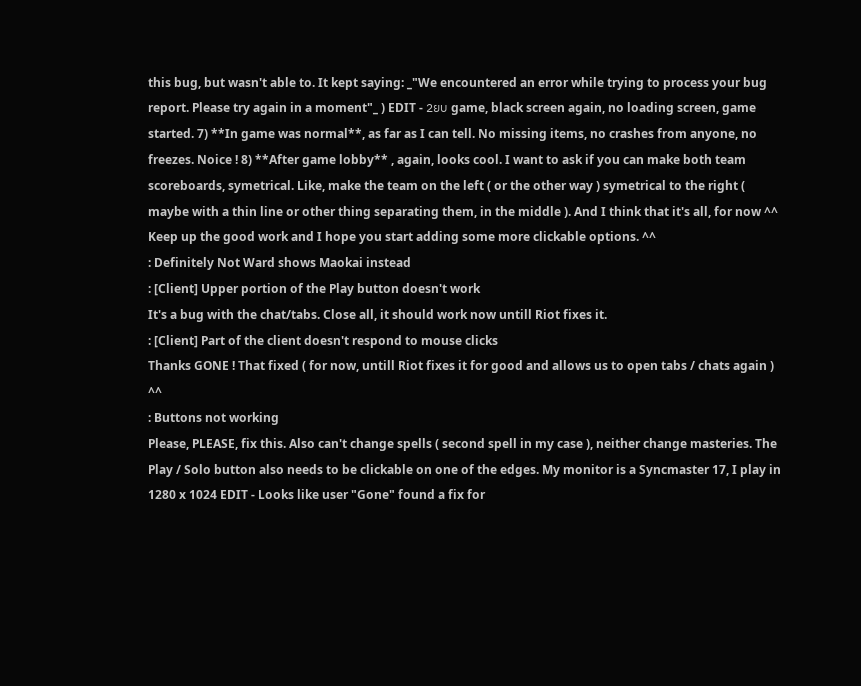this bug, but wasn't able to. It kept saying: _"We encountered an error while trying to process your bug report. Please try again in a moment"_ ) EDIT - 2ยบ game, black screen again, no loading screen, game started. 7) **In game was normal**, as far as I can tell. No missing items, no crashes from anyone, no freezes. Noice ! 8) **After game lobby** , again, looks cool. I want to ask if you can make both team scoreboards, symetrical. Like, make the team on the left ( or the other way ) symetrical to the right ( maybe with a thin line or other thing separating them, in the middle ). And I think that it's all, for now ^^ Keep up the good work and I hope you start adding some more clickable options. ^^
: Definitely Not Ward shows Maokai instead
: [Client] Upper portion of the Play button doesn't work
It's a bug with the chat/tabs. Close all, it should work now untill Riot fixes it.
: [Client] Part of the client doesn't respond to mouse clicks
Thanks GONE ! That fixed ( for now, untill Riot fixes it for good and allows us to open tabs / chats again ) ^^
: Buttons not working
Please, PLEASE, fix this. Also can't change spells ( second spell in my case ), neither change masteries. The Play / Solo button also needs to be clickable on one of the edges. My monitor is a Syncmaster 17, I play in 1280 x 1024 EDIT - Looks like user "Gone" found a fix for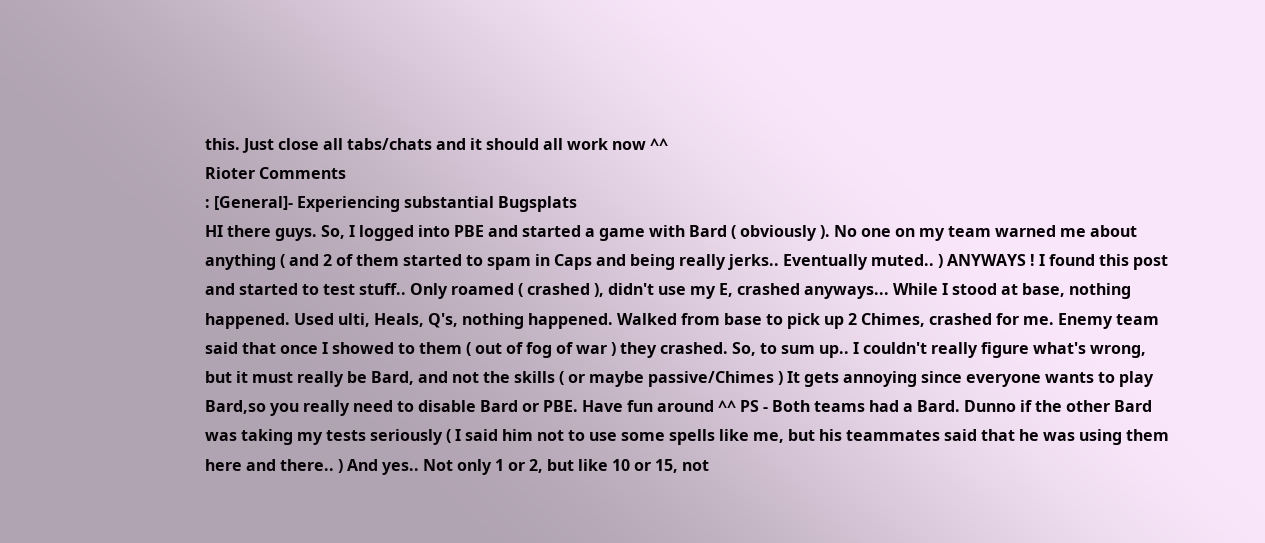this. Just close all tabs/chats and it should all work now ^^
Rioter Comments
: [General]- Experiencing substantial Bugsplats
HI there guys. So, I logged into PBE and started a game with Bard ( obviously ). No one on my team warned me about anything ( and 2 of them started to spam in Caps and being really jerks.. Eventually muted.. ) ANYWAYS ! I found this post and started to test stuff.. Only roamed ( crashed ), didn't use my E, crashed anyways... While I stood at base, nothing happened. Used ulti, Heals, Q's, nothing happened. Walked from base to pick up 2 Chimes, crashed for me. Enemy team said that once I showed to them ( out of fog of war ) they crashed. So, to sum up.. I couldn't really figure what's wrong, but it must really be Bard, and not the skills ( or maybe passive/Chimes ) It gets annoying since everyone wants to play Bard,so you really need to disable Bard or PBE. Have fun around ^^ PS - Both teams had a Bard. Dunno if the other Bard was taking my tests seriously ( I said him not to use some spells like me, but his teammates said that he was using them here and there.. ) And yes.. Not only 1 or 2, but like 10 or 15, not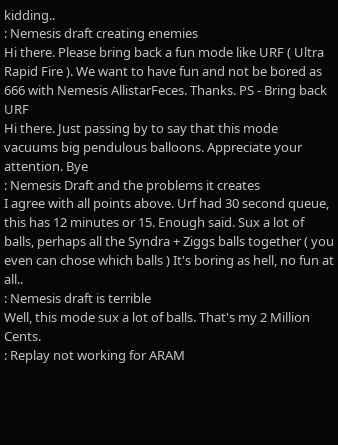kidding..
: Nemesis draft creating enemies
Hi there. Please bring back a fun mode like URF ( Ultra Rapid Fire ). We want to have fun and not be bored as 666 with Nemesis AllistarFeces. Thanks. PS - Bring back URF
Hi there. Just passing by to say that this mode vacuums big pendulous balloons. Appreciate your attention. Bye
: Nemesis Draft and the problems it creates
I agree with all points above. Urf had 30 second queue, this has 12 minutes or 15. Enough said. Sux a lot of balls, perhaps all the Syndra + Ziggs balls together ( you even can chose which balls ) It's boring as hell, no fun at all..
: Nemesis draft is terrible
Well, this mode sux a lot of balls. That's my 2 Million Cents.
: Replay not working for ARAM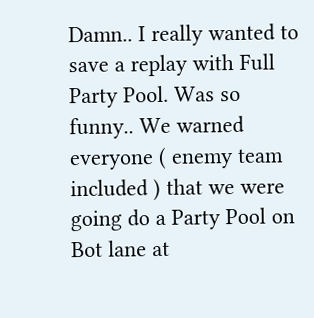Damn.. I really wanted to save a replay with Full Party Pool. Was so funny.. We warned everyone ( enemy team included ) that we were going do a Party Pool on Bot lane at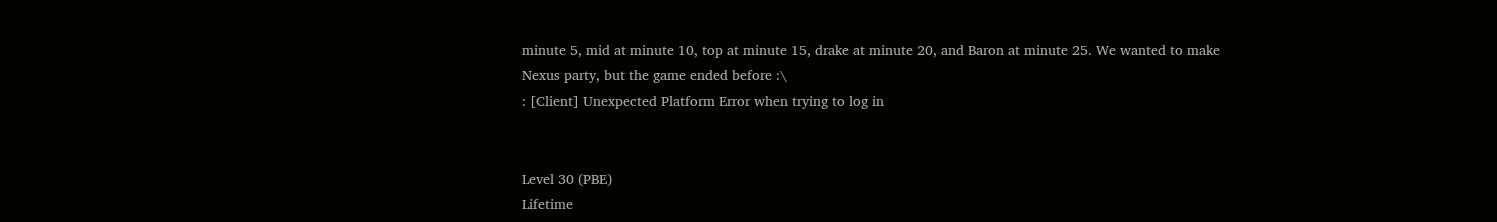minute 5, mid at minute 10, top at minute 15, drake at minute 20, and Baron at minute 25. We wanted to make Nexus party, but the game ended before :\
: [Client] Unexpected Platform Error when trying to log in


Level 30 (PBE)
Lifetime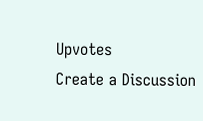Upvotes
Create a Discussion